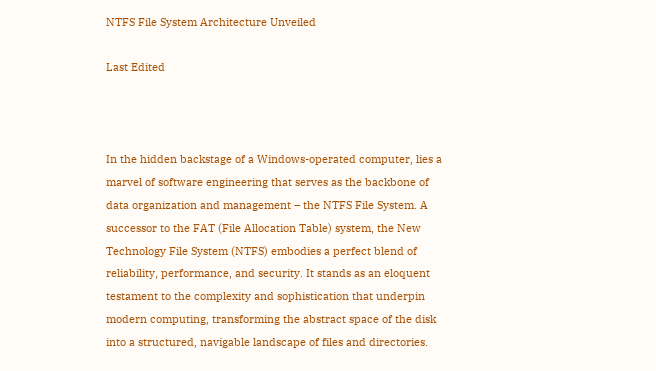NTFS File System Architecture Unveiled

Last Edited



In the hidden backstage of a Windows-operated computer, lies a marvel of software engineering that serves as the backbone of data organization and management – the NTFS File System. A successor to the FAT (File Allocation Table) system, the New Technology File System (NTFS) embodies a perfect blend of reliability, performance, and security. It stands as an eloquent testament to the complexity and sophistication that underpin modern computing, transforming the abstract space of the disk into a structured, navigable landscape of files and directories.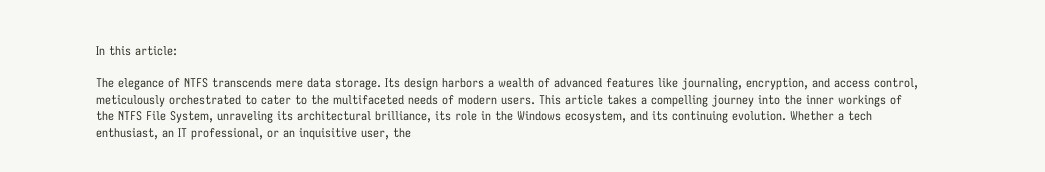In this article:

The elegance of NTFS transcends mere data storage. Its design harbors a wealth of advanced features like journaling, encryption, and access control, meticulously orchestrated to cater to the multifaceted needs of modern users. This article takes a compelling journey into the inner workings of the NTFS File System, unraveling its architectural brilliance, its role in the Windows ecosystem, and its continuing evolution. Whether a tech enthusiast, an IT professional, or an inquisitive user, the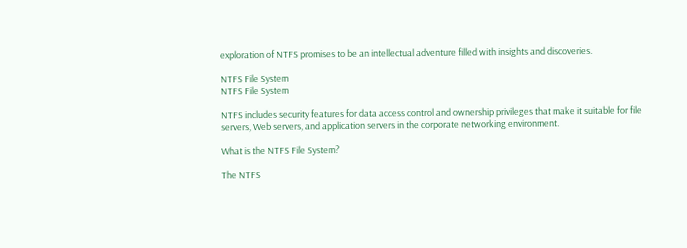exploration of NTFS promises to be an intellectual adventure filled with insights and discoveries.

NTFS File System
NTFS File System

NTFS includes security features for data access control and ownership privileges that make it suitable for file servers, Web servers, and application servers in the corporate networking environment.

What is the NTFS File System?

The NTFS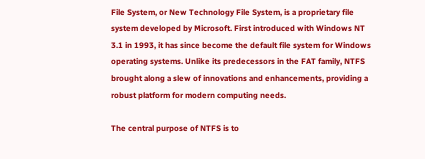File System, or New Technology File System, is a proprietary file system developed by Microsoft. First introduced with Windows NT 3.1 in 1993, it has since become the default file system for Windows operating systems. Unlike its predecessors in the FAT family, NTFS brought along a slew of innovations and enhancements, providing a robust platform for modern computing needs.

The central purpose of NTFS is to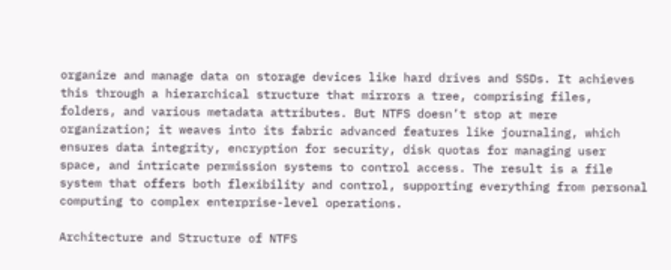organize and manage data on storage devices like hard drives and SSDs. It achieves this through a hierarchical structure that mirrors a tree, comprising files, folders, and various metadata attributes. But NTFS doesn’t stop at mere organization; it weaves into its fabric advanced features like journaling, which ensures data integrity, encryption for security, disk quotas for managing user space, and intricate permission systems to control access. The result is a file system that offers both flexibility and control, supporting everything from personal computing to complex enterprise-level operations.

Architecture and Structure of NTFS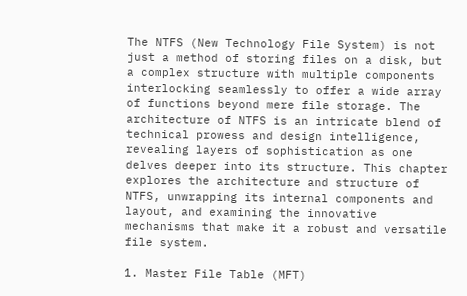The NTFS (New Technology File System) is not just a method of storing files on a disk, but a complex structure with multiple components interlocking seamlessly to offer a wide array of functions beyond mere file storage. The architecture of NTFS is an intricate blend of technical prowess and design intelligence, revealing layers of sophistication as one delves deeper into its structure. This chapter explores the architecture and structure of NTFS, unwrapping its internal components and layout, and examining the innovative mechanisms that make it a robust and versatile file system.

1. Master File Table (MFT)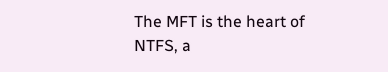The MFT is the heart of NTFS, a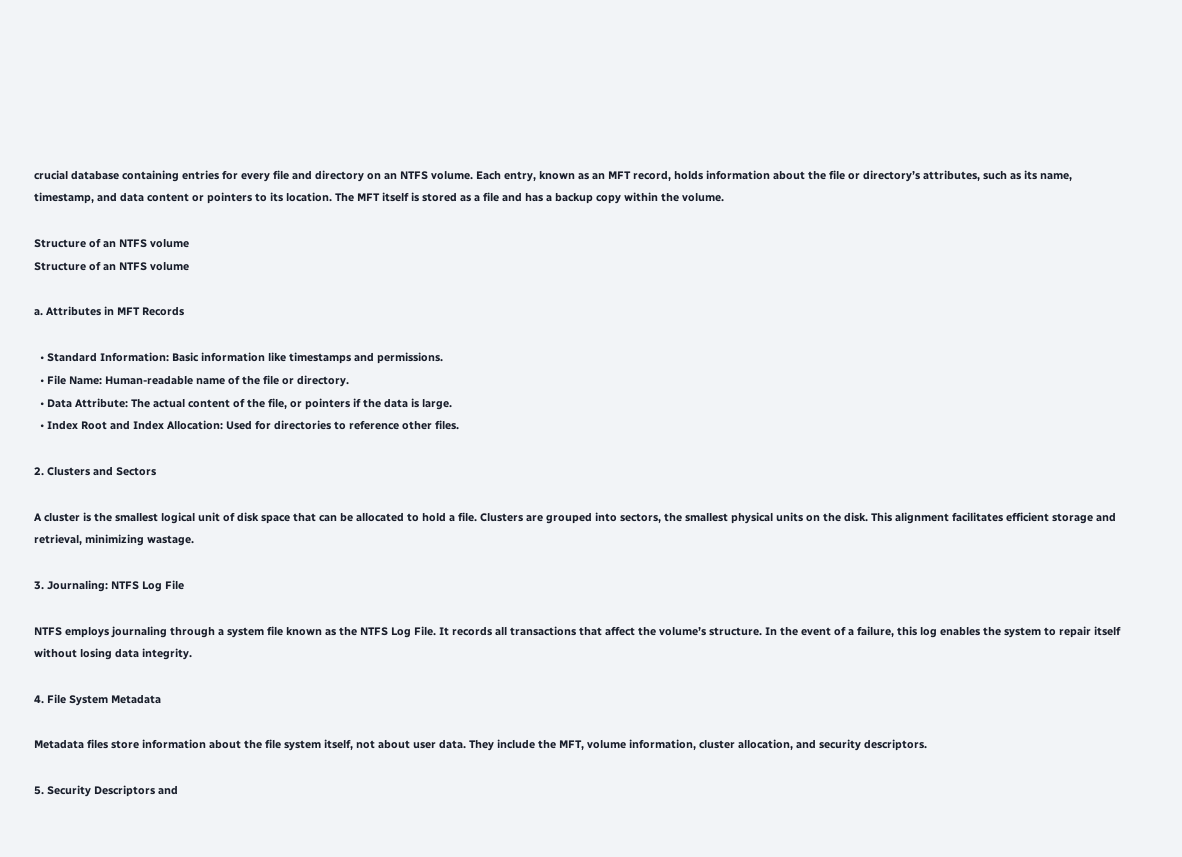crucial database containing entries for every file and directory on an NTFS volume. Each entry, known as an MFT record, holds information about the file or directory’s attributes, such as its name, timestamp, and data content or pointers to its location. The MFT itself is stored as a file and has a backup copy within the volume.

Structure of an NTFS volume
Structure of an NTFS volume

a. Attributes in MFT Records

  • Standard Information: Basic information like timestamps and permissions.
  • File Name: Human-readable name of the file or directory.
  • Data Attribute: The actual content of the file, or pointers if the data is large.
  • Index Root and Index Allocation: Used for directories to reference other files.

2. Clusters and Sectors

A cluster is the smallest logical unit of disk space that can be allocated to hold a file. Clusters are grouped into sectors, the smallest physical units on the disk. This alignment facilitates efficient storage and retrieval, minimizing wastage.

3. Journaling: NTFS Log File

NTFS employs journaling through a system file known as the NTFS Log File. It records all transactions that affect the volume’s structure. In the event of a failure, this log enables the system to repair itself without losing data integrity.

4. File System Metadata

Metadata files store information about the file system itself, not about user data. They include the MFT, volume information, cluster allocation, and security descriptors.

5. Security Descriptors and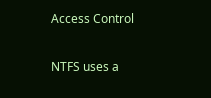Access Control

NTFS uses a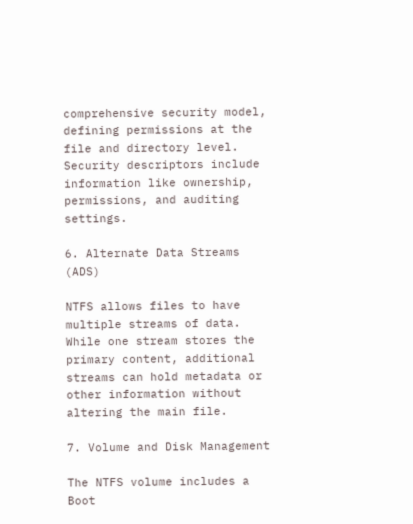comprehensive security model, defining permissions at the file and directory level. Security descriptors include information like ownership, permissions, and auditing settings.

6. Alternate Data Streams (ADS)

NTFS allows files to have multiple streams of data. While one stream stores the primary content, additional streams can hold metadata or other information without altering the main file.

7. Volume and Disk Management

The NTFS volume includes a Boot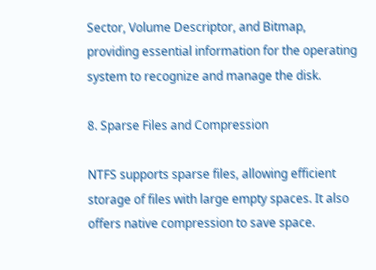Sector, Volume Descriptor, and Bitmap, providing essential information for the operating system to recognize and manage the disk.

8. Sparse Files and Compression

NTFS supports sparse files, allowing efficient storage of files with large empty spaces. It also offers native compression to save space.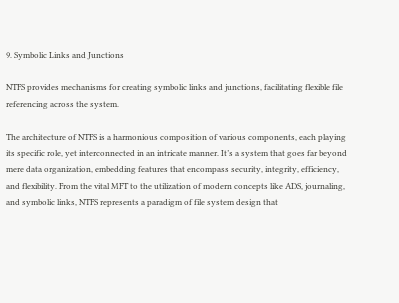9. Symbolic Links and Junctions

NTFS provides mechanisms for creating symbolic links and junctions, facilitating flexible file referencing across the system.

The architecture of NTFS is a harmonious composition of various components, each playing its specific role, yet interconnected in an intricate manner. It’s a system that goes far beyond mere data organization, embedding features that encompass security, integrity, efficiency, and flexibility. From the vital MFT to the utilization of modern concepts like ADS, journaling, and symbolic links, NTFS represents a paradigm of file system design that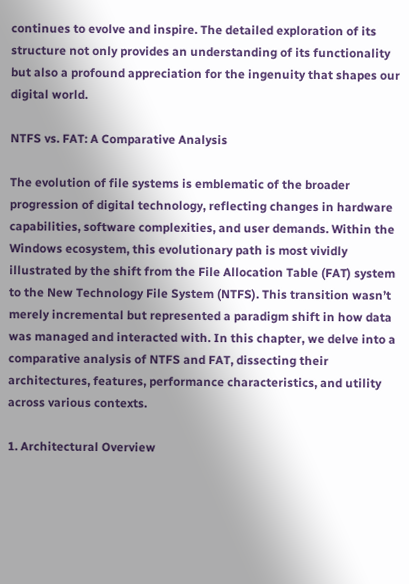continues to evolve and inspire. The detailed exploration of its structure not only provides an understanding of its functionality but also a profound appreciation for the ingenuity that shapes our digital world.

NTFS vs. FAT: A Comparative Analysis

The evolution of file systems is emblematic of the broader progression of digital technology, reflecting changes in hardware capabilities, software complexities, and user demands. Within the Windows ecosystem, this evolutionary path is most vividly illustrated by the shift from the File Allocation Table (FAT) system to the New Technology File System (NTFS). This transition wasn’t merely incremental but represented a paradigm shift in how data was managed and interacted with. In this chapter, we delve into a comparative analysis of NTFS and FAT, dissecting their architectures, features, performance characteristics, and utility across various contexts.

1. Architectural Overview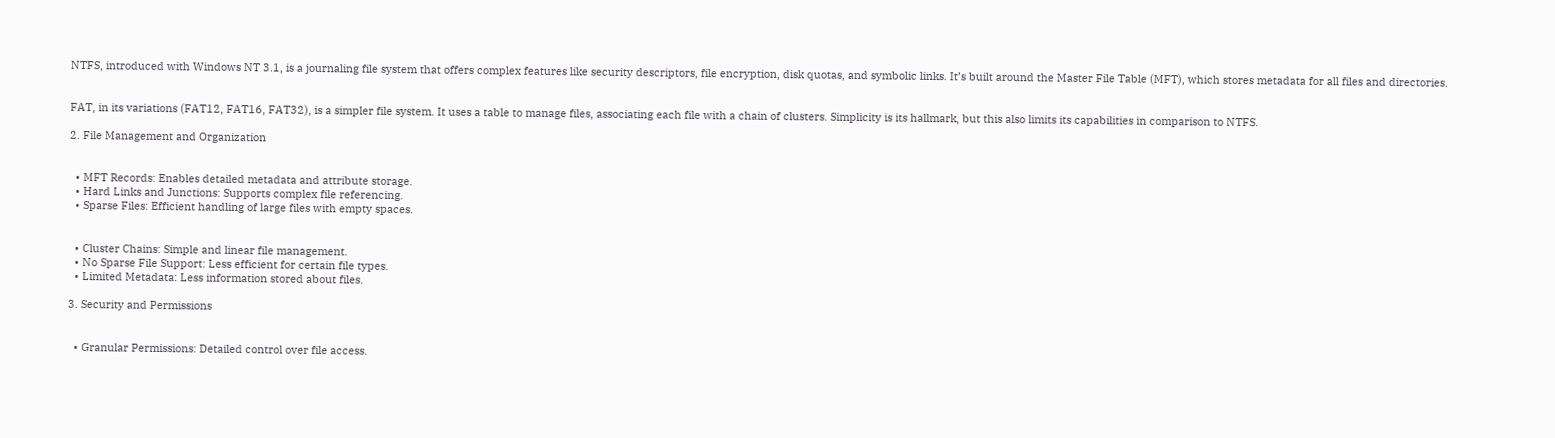NTFS, introduced with Windows NT 3.1, is a journaling file system that offers complex features like security descriptors, file encryption, disk quotas, and symbolic links. It’s built around the Master File Table (MFT), which stores metadata for all files and directories.


FAT, in its variations (FAT12, FAT16, FAT32), is a simpler file system. It uses a table to manage files, associating each file with a chain of clusters. Simplicity is its hallmark, but this also limits its capabilities in comparison to NTFS.

2. File Management and Organization


  • MFT Records: Enables detailed metadata and attribute storage.
  • Hard Links and Junctions: Supports complex file referencing.
  • Sparse Files: Efficient handling of large files with empty spaces.


  • Cluster Chains: Simple and linear file management.
  • No Sparse File Support: Less efficient for certain file types.
  • Limited Metadata: Less information stored about files.

3. Security and Permissions


  • Granular Permissions: Detailed control over file access.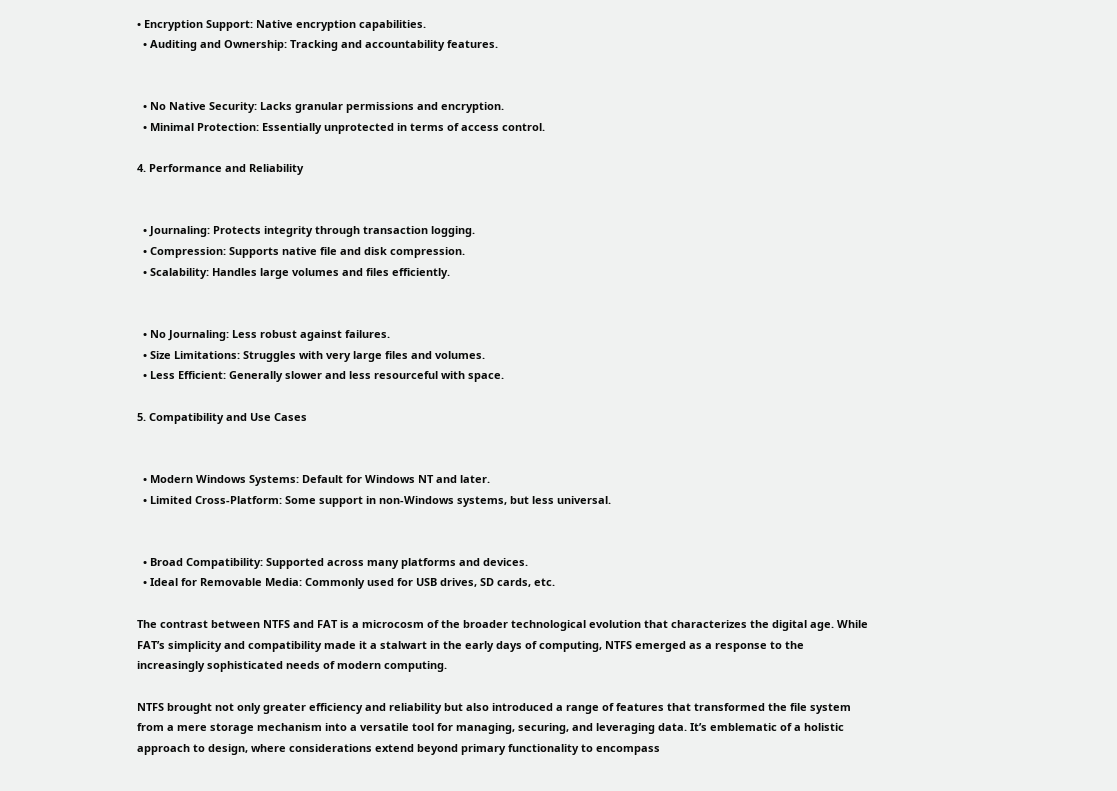• Encryption Support: Native encryption capabilities.
  • Auditing and Ownership: Tracking and accountability features.


  • No Native Security: Lacks granular permissions and encryption.
  • Minimal Protection: Essentially unprotected in terms of access control.

4. Performance and Reliability


  • Journaling: Protects integrity through transaction logging.
  • Compression: Supports native file and disk compression.
  • Scalability: Handles large volumes and files efficiently.


  • No Journaling: Less robust against failures.
  • Size Limitations: Struggles with very large files and volumes.
  • Less Efficient: Generally slower and less resourceful with space.

5. Compatibility and Use Cases


  • Modern Windows Systems: Default for Windows NT and later.
  • Limited Cross-Platform: Some support in non-Windows systems, but less universal.


  • Broad Compatibility: Supported across many platforms and devices.
  • Ideal for Removable Media: Commonly used for USB drives, SD cards, etc.

The contrast between NTFS and FAT is a microcosm of the broader technological evolution that characterizes the digital age. While FAT’s simplicity and compatibility made it a stalwart in the early days of computing, NTFS emerged as a response to the increasingly sophisticated needs of modern computing.

NTFS brought not only greater efficiency and reliability but also introduced a range of features that transformed the file system from a mere storage mechanism into a versatile tool for managing, securing, and leveraging data. It’s emblematic of a holistic approach to design, where considerations extend beyond primary functionality to encompass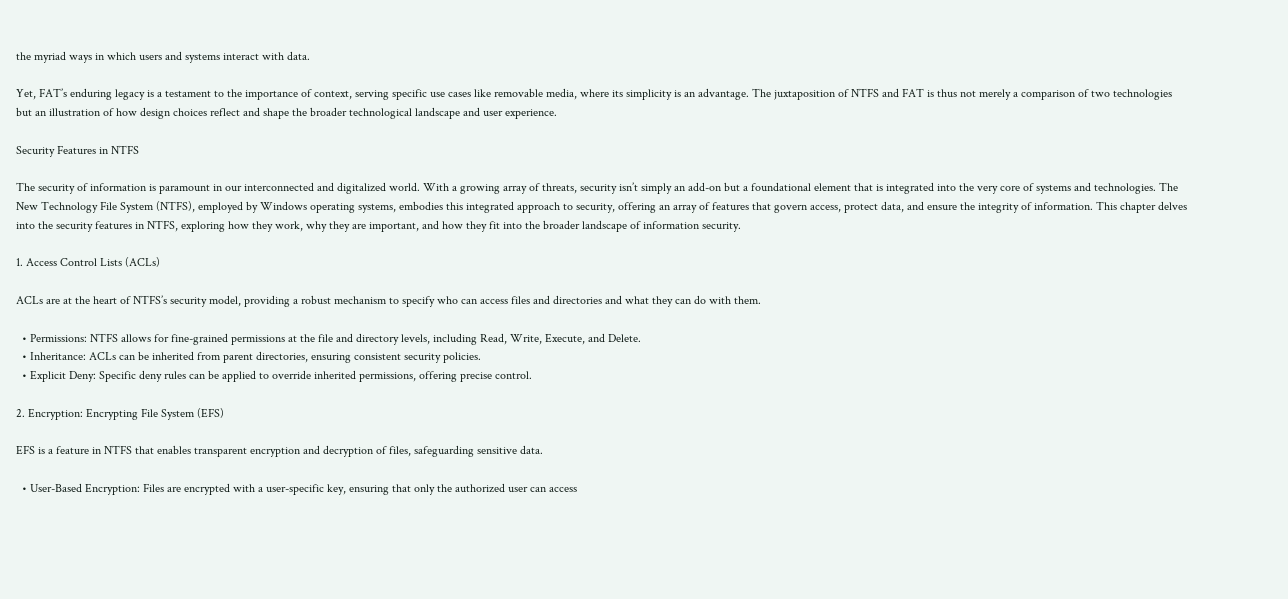the myriad ways in which users and systems interact with data.

Yet, FAT’s enduring legacy is a testament to the importance of context, serving specific use cases like removable media, where its simplicity is an advantage. The juxtaposition of NTFS and FAT is thus not merely a comparison of two technologies but an illustration of how design choices reflect and shape the broader technological landscape and user experience.

Security Features in NTFS

The security of information is paramount in our interconnected and digitalized world. With a growing array of threats, security isn’t simply an add-on but a foundational element that is integrated into the very core of systems and technologies. The New Technology File System (NTFS), employed by Windows operating systems, embodies this integrated approach to security, offering an array of features that govern access, protect data, and ensure the integrity of information. This chapter delves into the security features in NTFS, exploring how they work, why they are important, and how they fit into the broader landscape of information security.

1. Access Control Lists (ACLs)

ACLs are at the heart of NTFS’s security model, providing a robust mechanism to specify who can access files and directories and what they can do with them.

  • Permissions: NTFS allows for fine-grained permissions at the file and directory levels, including Read, Write, Execute, and Delete.
  • Inheritance: ACLs can be inherited from parent directories, ensuring consistent security policies.
  • Explicit Deny: Specific deny rules can be applied to override inherited permissions, offering precise control.

2. Encryption: Encrypting File System (EFS)

EFS is a feature in NTFS that enables transparent encryption and decryption of files, safeguarding sensitive data.

  • User-Based Encryption: Files are encrypted with a user-specific key, ensuring that only the authorized user can access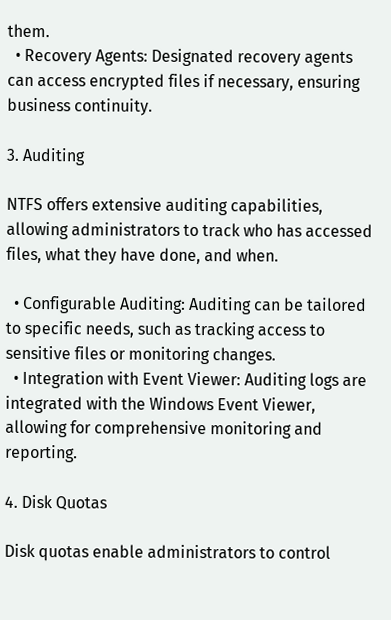them.
  • Recovery Agents: Designated recovery agents can access encrypted files if necessary, ensuring business continuity.

3. Auditing

NTFS offers extensive auditing capabilities, allowing administrators to track who has accessed files, what they have done, and when.

  • Configurable Auditing: Auditing can be tailored to specific needs, such as tracking access to sensitive files or monitoring changes.
  • Integration with Event Viewer: Auditing logs are integrated with the Windows Event Viewer, allowing for comprehensive monitoring and reporting.

4. Disk Quotas

Disk quotas enable administrators to control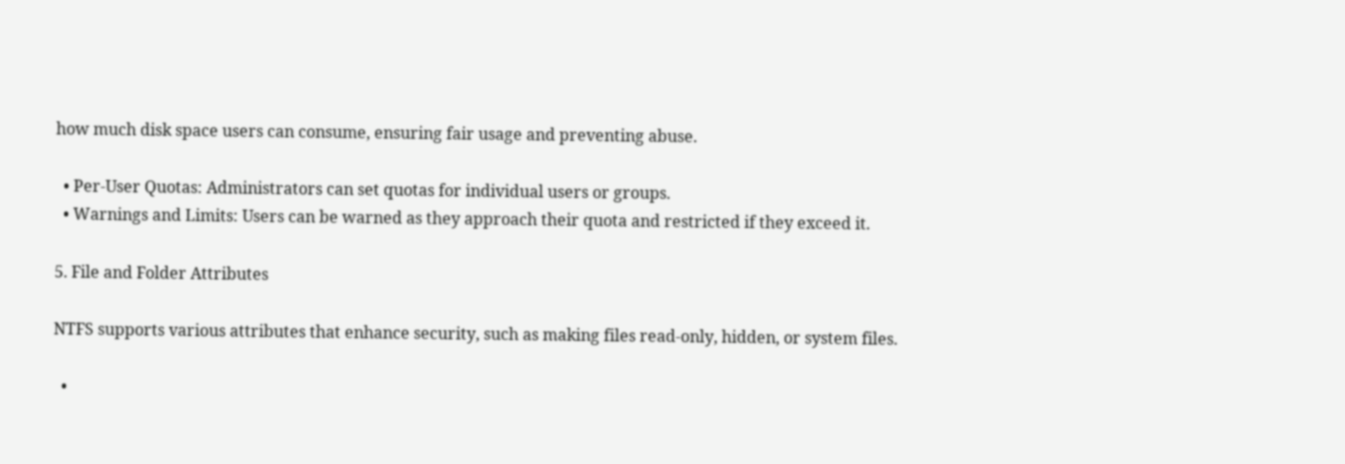how much disk space users can consume, ensuring fair usage and preventing abuse.

  • Per-User Quotas: Administrators can set quotas for individual users or groups.
  • Warnings and Limits: Users can be warned as they approach their quota and restricted if they exceed it.

5. File and Folder Attributes

NTFS supports various attributes that enhance security, such as making files read-only, hidden, or system files.

  •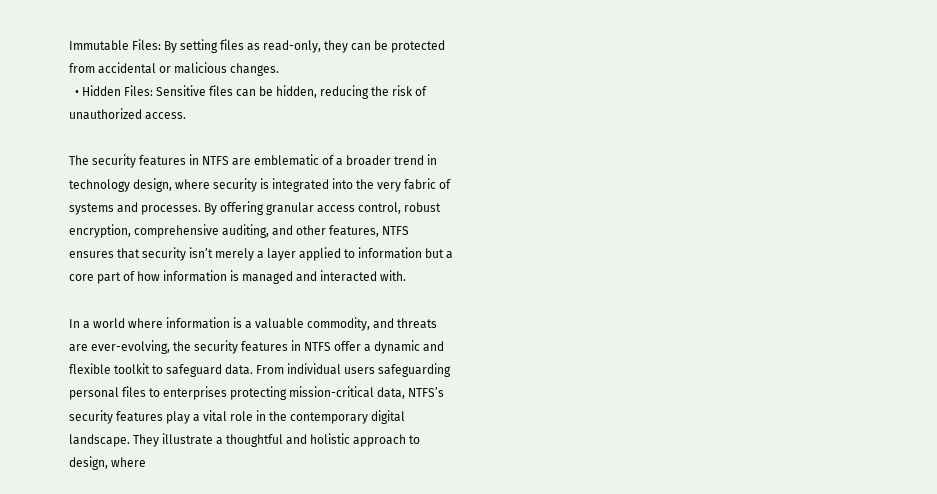Immutable Files: By setting files as read-only, they can be protected from accidental or malicious changes.
  • Hidden Files: Sensitive files can be hidden, reducing the risk of unauthorized access.

The security features in NTFS are emblematic of a broader trend in technology design, where security is integrated into the very fabric of systems and processes. By offering granular access control, robust encryption, comprehensive auditing, and other features, NTFS ensures that security isn’t merely a layer applied to information but a core part of how information is managed and interacted with.

In a world where information is a valuable commodity, and threats are ever-evolving, the security features in NTFS offer a dynamic and flexible toolkit to safeguard data. From individual users safeguarding personal files to enterprises protecting mission-critical data, NTFS’s security features play a vital role in the contemporary digital landscape. They illustrate a thoughtful and holistic approach to design, where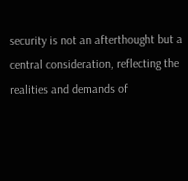security is not an afterthought but a central consideration, reflecting the realities and demands of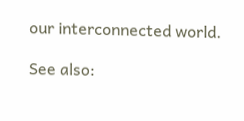our interconnected world.

See also: